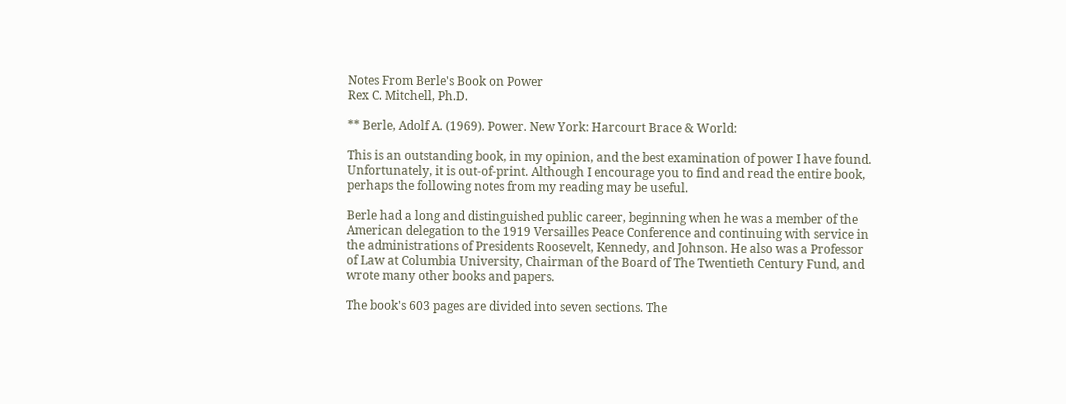Notes From Berle's Book on Power
Rex C. Mitchell, Ph.D.

** Berle, Adolf A. (1969). Power. New York: Harcourt Brace & World:

This is an outstanding book, in my opinion, and the best examination of power I have found. Unfortunately, it is out-of-print. Although I encourage you to find and read the entire book, perhaps the following notes from my reading may be useful.

Berle had a long and distinguished public career, beginning when he was a member of the American delegation to the 1919 Versailles Peace Conference and continuing with service in the administrations of Presidents Roosevelt, Kennedy, and Johnson. He also was a Professor of Law at Columbia University, Chairman of the Board of The Twentieth Century Fund, and wrote many other books and papers.

The book's 603 pages are divided into seven sections. The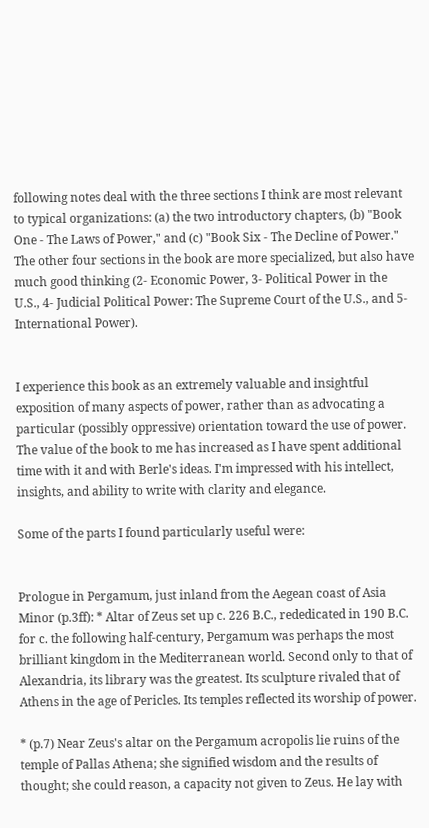following notes deal with the three sections I think are most relevant to typical organizations: (a) the two introductory chapters, (b) "Book One - The Laws of Power," and (c) "Book Six - The Decline of Power." The other four sections in the book are more specialized, but also have much good thinking (2- Economic Power, 3- Political Power in the U.S., 4- Judicial Political Power: The Supreme Court of the U.S., and 5- International Power).


I experience this book as an extremely valuable and insightful exposition of many aspects of power, rather than as advocating a particular (possibly oppressive) orientation toward the use of power. The value of the book to me has increased as I have spent additional time with it and with Berle's ideas. I'm impressed with his intellect, insights, and ability to write with clarity and elegance.

Some of the parts I found particularly useful were:


Prologue in Pergamum, just inland from the Aegean coast of Asia Minor (p.3ff): * Altar of Zeus set up c. 226 B.C., rededicated in 190 B.C. for c. the following half-century, Pergamum was perhaps the most brilliant kingdom in the Mediterranean world. Second only to that of Alexandria, its library was the greatest. Its sculpture rivaled that of Athens in the age of Pericles. Its temples reflected its worship of power.

* (p.7) Near Zeus's altar on the Pergamum acropolis lie ruins of the temple of Pallas Athena; she signified wisdom and the results of thought; she could reason, a capacity not given to Zeus. He lay with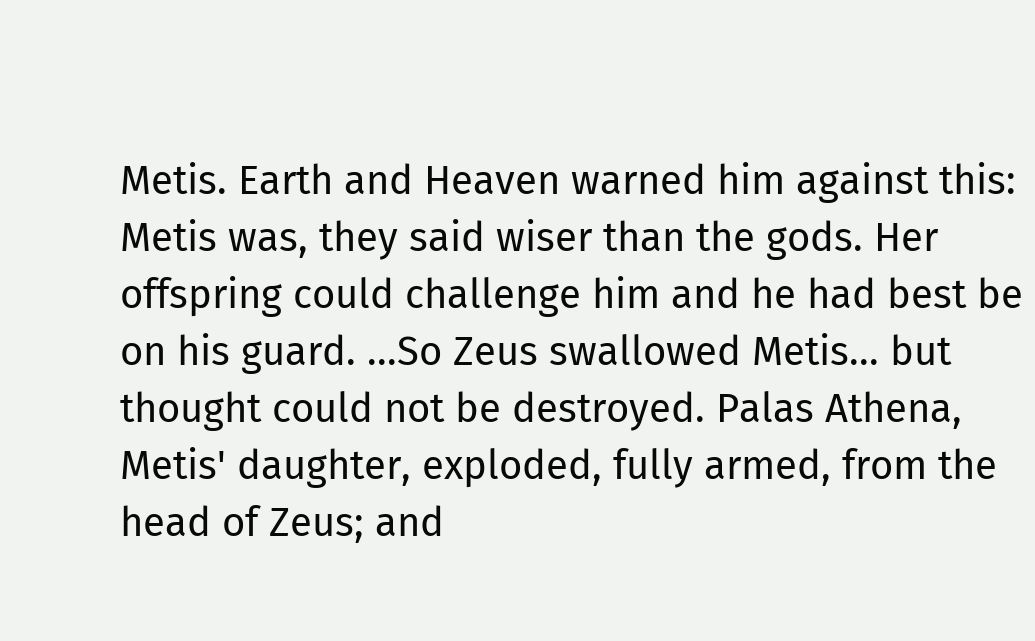Metis. Earth and Heaven warned him against this: Metis was, they said wiser than the gods. Her offspring could challenge him and he had best be on his guard. ...So Zeus swallowed Metis... but thought could not be destroyed. Palas Athena, Metis' daughter, exploded, fully armed, from the head of Zeus; and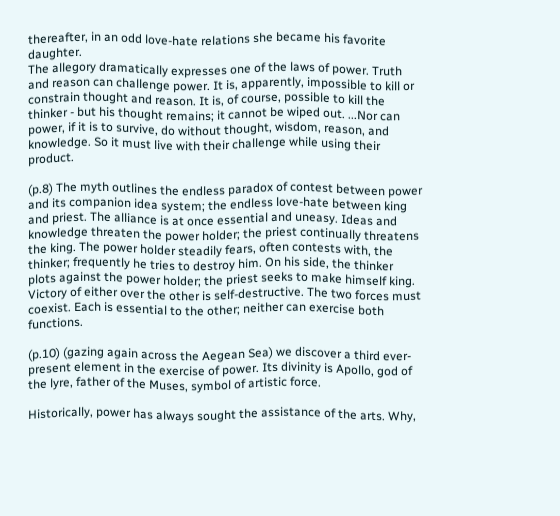thereafter, in an odd love-hate relations she became his favorite daughter.
The allegory dramatically expresses one of the laws of power. Truth and reason can challenge power. It is, apparently, impossible to kill or constrain thought and reason. It is, of course, possible to kill the thinker - but his thought remains; it cannot be wiped out. ...Nor can power, if it is to survive, do without thought, wisdom, reason, and knowledge. So it must live with their challenge while using their product.

(p.8) The myth outlines the endless paradox of contest between power and its companion idea system; the endless love-hate between king and priest. The alliance is at once essential and uneasy. Ideas and knowledge threaten the power holder; the priest continually threatens the king. The power holder steadily fears, often contests with, the thinker; frequently he tries to destroy him. On his side, the thinker plots against the power holder; the priest seeks to make himself king. Victory of either over the other is self-destructive. The two forces must coexist. Each is essential to the other; neither can exercise both functions.

(p.10) (gazing again across the Aegean Sea) we discover a third ever-present element in the exercise of power. Its divinity is Apollo, god of the lyre, father of the Muses, symbol of artistic force.

Historically, power has always sought the assistance of the arts. Why,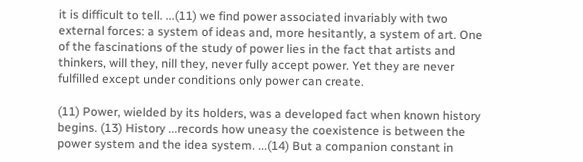it is difficult to tell. ...(11) we find power associated invariably with two external forces: a system of ideas and, more hesitantly, a system of art. One of the fascinations of the study of power lies in the fact that artists and thinkers, will they, nill they, never fully accept power. Yet they are never fulfilled except under conditions only power can create.

(11) Power, wielded by its holders, was a developed fact when known history begins. (13) History ...records how uneasy the coexistence is between the power system and the idea system. ...(14) But a companion constant in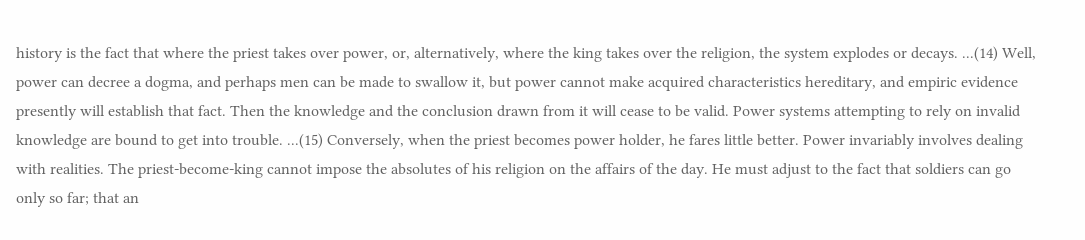history is the fact that where the priest takes over power, or, alternatively, where the king takes over the religion, the system explodes or decays. ...(14) Well, power can decree a dogma, and perhaps men can be made to swallow it, but power cannot make acquired characteristics hereditary, and empiric evidence presently will establish that fact. Then the knowledge and the conclusion drawn from it will cease to be valid. Power systems attempting to rely on invalid knowledge are bound to get into trouble. ...(15) Conversely, when the priest becomes power holder, he fares little better. Power invariably involves dealing with realities. The priest-become-king cannot impose the absolutes of his religion on the affairs of the day. He must adjust to the fact that soldiers can go only so far; that an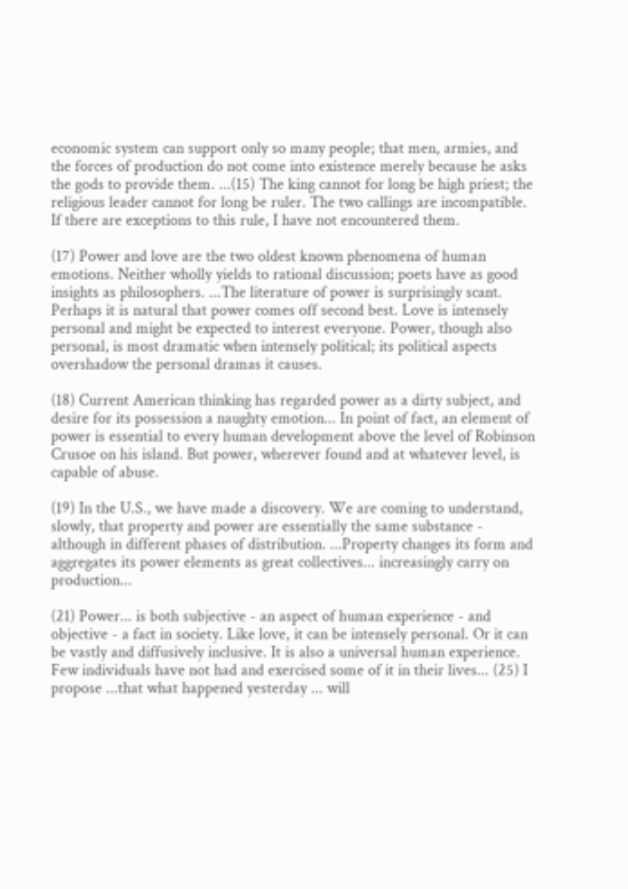economic system can support only so many people; that men, armies, and the forces of production do not come into existence merely because he asks the gods to provide them. ...(15) The king cannot for long be high priest; the religious leader cannot for long be ruler. The two callings are incompatible. If there are exceptions to this rule, I have not encountered them.

(17) Power and love are the two oldest known phenomena of human emotions. Neither wholly yields to rational discussion; poets have as good insights as philosophers. ...The literature of power is surprisingly scant. Perhaps it is natural that power comes off second best. Love is intensely personal and might be expected to interest everyone. Power, though also personal, is most dramatic when intensely political; its political aspects overshadow the personal dramas it causes.

(18) Current American thinking has regarded power as a dirty subject, and desire for its possession a naughty emotion... In point of fact, an element of power is essential to every human development above the level of Robinson Crusoe on his island. But power, wherever found and at whatever level, is capable of abuse.

(19) In the U.S., we have made a discovery. We are coming to understand, slowly, that property and power are essentially the same substance - although in different phases of distribution. ...Property changes its form and aggregates its power elements as great collectives... increasingly carry on production...

(21) Power... is both subjective - an aspect of human experience - and objective - a fact in society. Like love, it can be intensely personal. Or it can be vastly and diffusively inclusive. It is also a universal human experience. Few individuals have not had and exercised some of it in their lives... (25) I propose ...that what happened yesterday ... will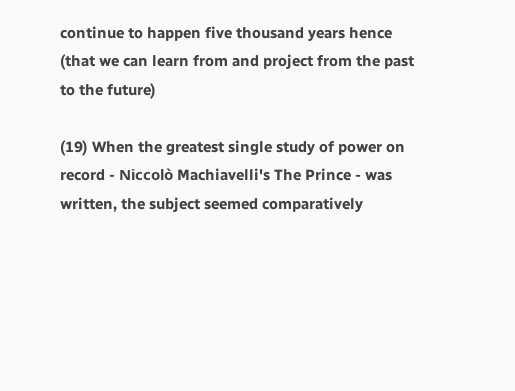continue to happen five thousand years hence (that we can learn from and project from the past to the future)

(19) When the greatest single study of power on record - Niccolò Machiavelli's The Prince - was written, the subject seemed comparatively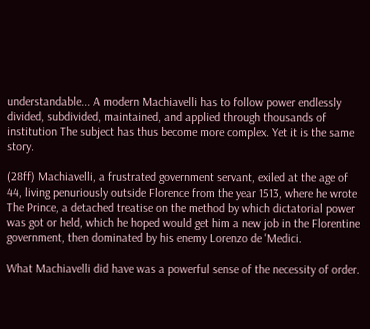understandable... A modern Machiavelli has to follow power endlessly divided, subdivided, maintained, and applied through thousands of institution The subject has thus become more complex. Yet it is the same story.

(28ff) Machiavelli, a frustrated government servant, exiled at the age of 44, living penuriously outside Florence from the year 1513, where he wrote The Prince, a detached treatise on the method by which dictatorial power was got or held, which he hoped would get him a new job in the Florentine government, then dominated by his enemy Lorenzo de 'Medici.

What Machiavelli did have was a powerful sense of the necessity of order.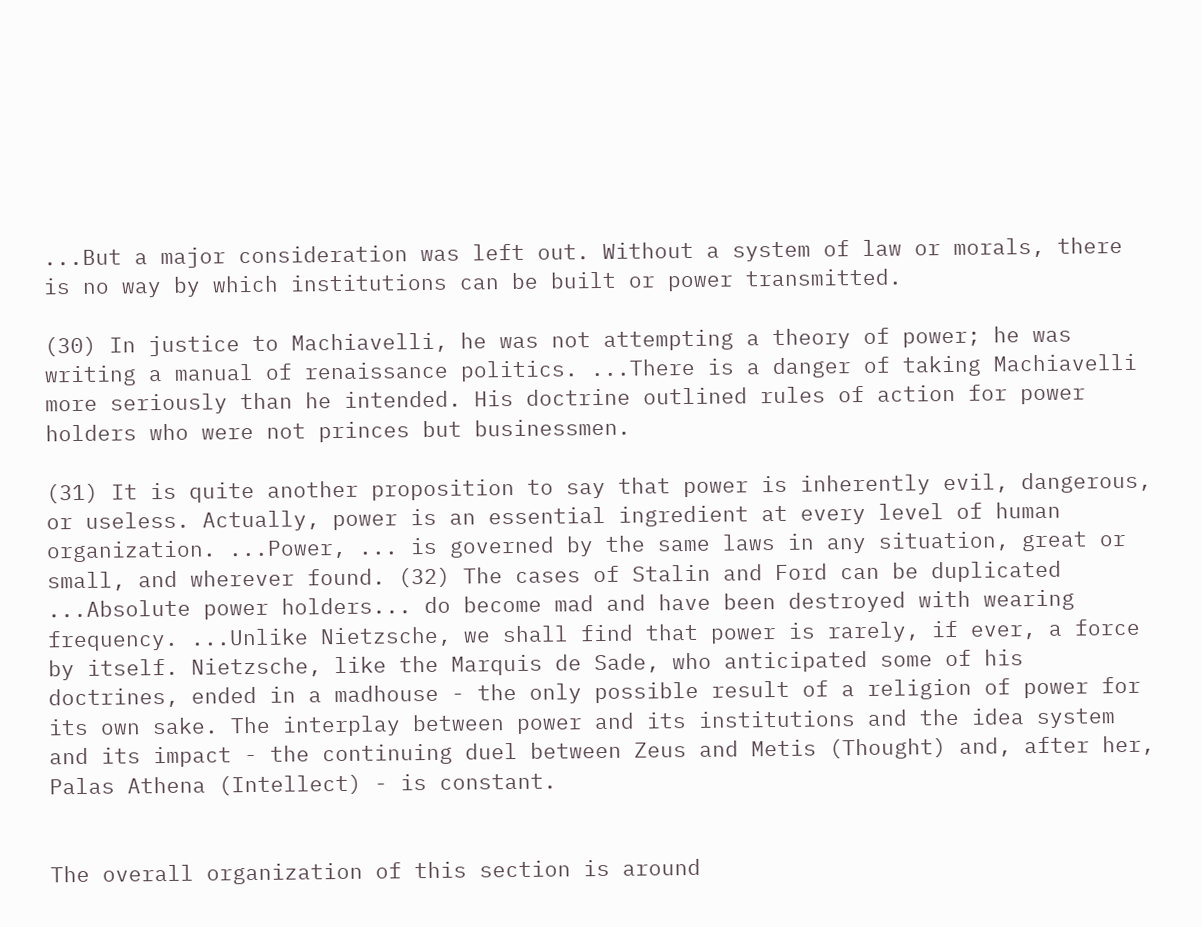...But a major consideration was left out. Without a system of law or morals, there is no way by which institutions can be built or power transmitted.

(30) In justice to Machiavelli, he was not attempting a theory of power; he was writing a manual of renaissance politics. ...There is a danger of taking Machiavelli more seriously than he intended. His doctrine outlined rules of action for power holders who were not princes but businessmen.

(31) It is quite another proposition to say that power is inherently evil, dangerous, or useless. Actually, power is an essential ingredient at every level of human organization. ...Power, ... is governed by the same laws in any situation, great or small, and wherever found. (32) The cases of Stalin and Ford can be duplicated ...Absolute power holders... do become mad and have been destroyed with wearing frequency. ...Unlike Nietzsche, we shall find that power is rarely, if ever, a force by itself. Nietzsche, like the Marquis de Sade, who anticipated some of his doctrines, ended in a madhouse - the only possible result of a religion of power for its own sake. The interplay between power and its institutions and the idea system and its impact - the continuing duel between Zeus and Metis (Thought) and, after her, Palas Athena (Intellect) - is constant.


The overall organization of this section is around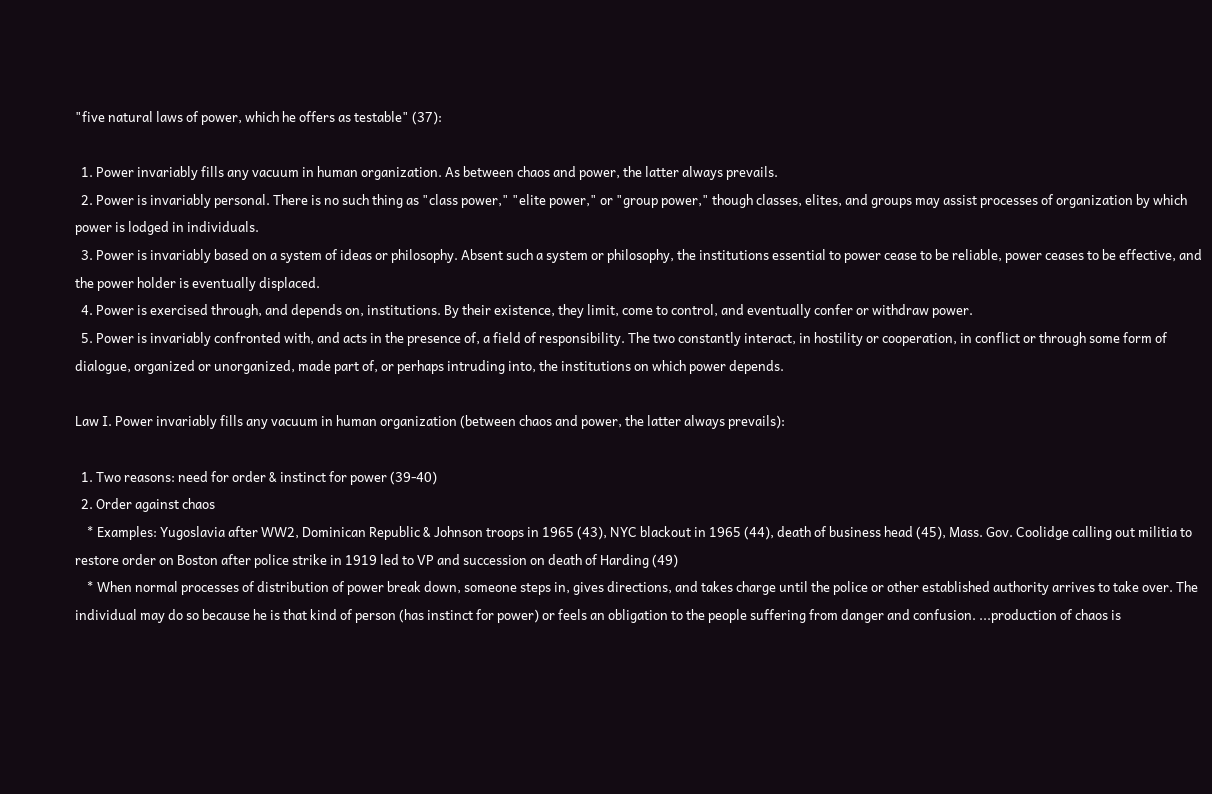"five natural laws of power, which he offers as testable" (37):

  1. Power invariably fills any vacuum in human organization. As between chaos and power, the latter always prevails.
  2. Power is invariably personal. There is no such thing as "class power," "elite power," or "group power," though classes, elites, and groups may assist processes of organization by which power is lodged in individuals.
  3. Power is invariably based on a system of ideas or philosophy. Absent such a system or philosophy, the institutions essential to power cease to be reliable, power ceases to be effective, and the power holder is eventually displaced.
  4. Power is exercised through, and depends on, institutions. By their existence, they limit, come to control, and eventually confer or withdraw power.
  5. Power is invariably confronted with, and acts in the presence of, a field of responsibility. The two constantly interact, in hostility or cooperation, in conflict or through some form of dialogue, organized or unorganized, made part of, or perhaps intruding into, the institutions on which power depends.

Law I. Power invariably fills any vacuum in human organization (between chaos and power, the latter always prevails):

  1. Two reasons: need for order & instinct for power (39-40)
  2. Order against chaos
    * Examples: Yugoslavia after WW2, Dominican Republic & Johnson troops in 1965 (43), NYC blackout in 1965 (44), death of business head (45), Mass. Gov. Coolidge calling out militia to restore order on Boston after police strike in 1919 led to VP and succession on death of Harding (49)
    * When normal processes of distribution of power break down, someone steps in, gives directions, and takes charge until the police or other established authority arrives to take over. The individual may do so because he is that kind of person (has instinct for power) or feels an obligation to the people suffering from danger and confusion. ...production of chaos is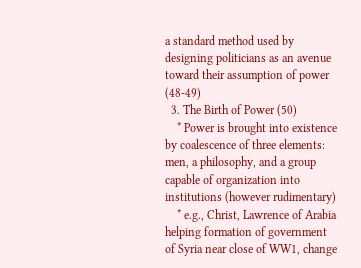a standard method used by designing politicians as an avenue toward their assumption of power (48-49)
  3. The Birth of Power (50)
    * Power is brought into existence by coalescence of three elements: men, a philosophy, and a group capable of organization into institutions (however rudimentary)
    * e.g., Christ, Lawrence of Arabia helping formation of government of Syria near close of WW1, change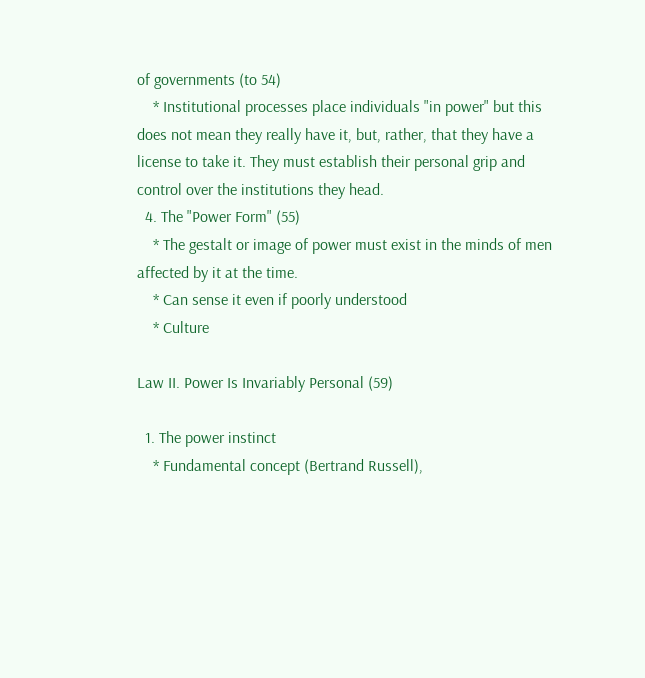of governments (to 54)
    * Institutional processes place individuals "in power" but this does not mean they really have it, but, rather, that they have a license to take it. They must establish their personal grip and control over the institutions they head.
  4. The "Power Form" (55)
    * The gestalt or image of power must exist in the minds of men affected by it at the time.
    * Can sense it even if poorly understood
    * Culture

Law II. Power Is Invariably Personal (59)

  1. The power instinct
    * Fundamental concept (Bertrand Russell),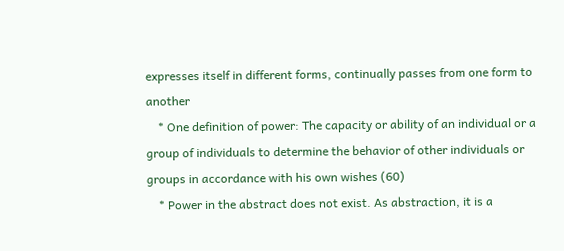expresses itself in different forms, continually passes from one form to another
    * One definition of power: The capacity or ability of an individual or a group of individuals to determine the behavior of other individuals or groups in accordance with his own wishes (60)
    * Power in the abstract does not exist. As abstraction, it is a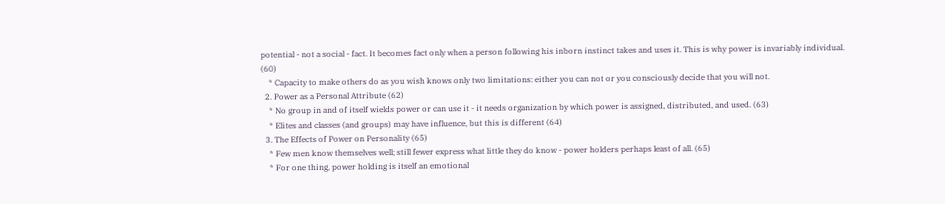potential - not a social - fact. It becomes fact only when a person following his inborn instinct takes and uses it. This is why power is invariably individual. (60)
    * Capacity to make others do as you wish knows only two limitations: either you can not or you consciously decide that you will not.
  2. Power as a Personal Attribute (62)
    * No group in and of itself wields power or can use it - it needs organization by which power is assigned, distributed, and used. (63)
    * Elites and classes (and groups) may have influence, but this is different (64)
  3. The Effects of Power on Personality (65)
    * Few men know themselves well; still fewer express what little they do know - power holders perhaps least of all. (65)
    * For one thing, power holding is itself an emotional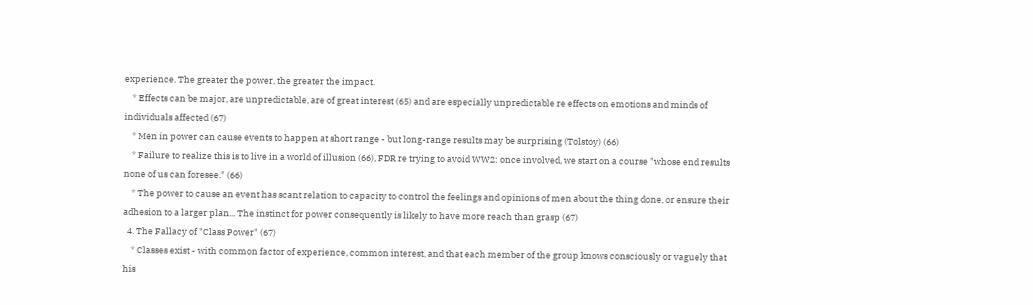experience. The greater the power, the greater the impact.
    * Effects can be major, are unpredictable, are of great interest (65) and are especially unpredictable re effects on emotions and minds of individuals affected (67)
    * Men in power can cause events to happen at short range - but long-range results may be surprising (Tolstoy) (66)
    * Failure to realize this is to live in a world of illusion (66), FDR re trying to avoid WW2: once involved, we start on a course "whose end results none of us can foresee." (66)
    * The power to cause an event has scant relation to capacity to control the feelings and opinions of men about the thing done, or ensure their adhesion to a larger plan... The instinct for power consequently is likely to have more reach than grasp (67)
  4. The Fallacy of "Class Power" (67)
    * Classes exist - with common factor of experience, common interest, and that each member of the group knows consciously or vaguely that his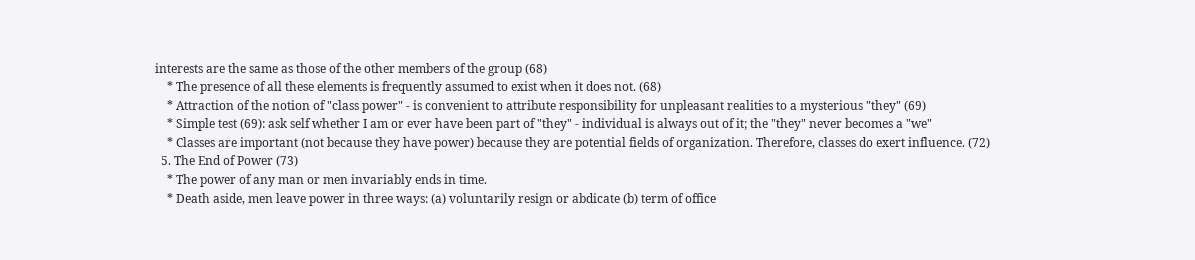interests are the same as those of the other members of the group (68)
    * The presence of all these elements is frequently assumed to exist when it does not. (68)
    * Attraction of the notion of "class power" - is convenient to attribute responsibility for unpleasant realities to a mysterious "they" (69)
    * Simple test (69): ask self whether I am or ever have been part of "they" - individual is always out of it; the "they" never becomes a "we"
    * Classes are important (not because they have power) because they are potential fields of organization. Therefore, classes do exert influence. (72)
  5. The End of Power (73)
    * The power of any man or men invariably ends in time.
    * Death aside, men leave power in three ways: (a) voluntarily resign or abdicate (b) term of office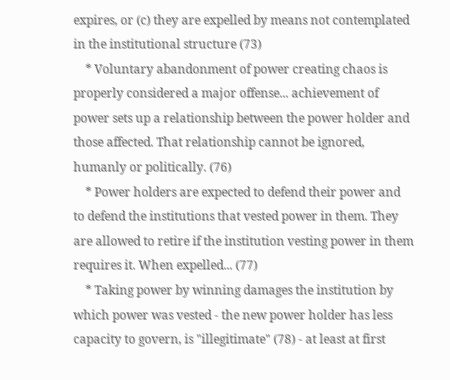expires, or (c) they are expelled by means not contemplated in the institutional structure (73)
    * Voluntary abandonment of power creating chaos is properly considered a major offense... achievement of power sets up a relationship between the power holder and those affected. That relationship cannot be ignored, humanly or politically. (76)
    * Power holders are expected to defend their power and to defend the institutions that vested power in them. They are allowed to retire if the institution vesting power in them requires it. When expelled... (77)
    * Taking power by winning damages the institution by which power was vested - the new power holder has less capacity to govern, is "illegitimate" (78) - at least at first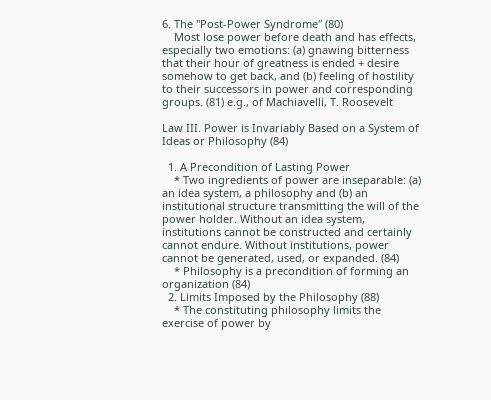6. The "Post-Power Syndrome" (80)
    Most lose power before death and has effects, especially two emotions: (a) gnawing bitterness that their hour of greatness is ended + desire somehow to get back, and (b) feeling of hostility to their successors in power and corresponding groups. (81) e.g., of Machiavelli, T. Roosevelt

Law III. Power is Invariably Based on a System of Ideas or Philosophy (84)

  1. A Precondition of Lasting Power
    * Two ingredients of power are inseparable: (a) an idea system, a philosophy and (b) an institutional structure transmitting the will of the power holder. Without an idea system, institutions cannot be constructed and certainly cannot endure. Without institutions, power cannot be generated, used, or expanded. (84)
    * Philosophy is a precondition of forming an organization (84)
  2. Limits Imposed by the Philosophy (88)
    * The constituting philosophy limits the exercise of power by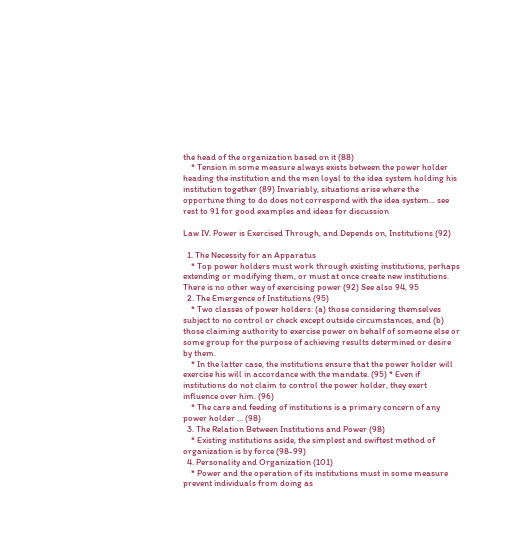the head of the organization based on it (88)
    * Tension in some measure always exists between the power holder heading the institution and the men loyal to the idea system holding his institution together (89) Invariably, situations arise where the opportune thing to do does not correspond with the idea system... see rest to 91 for good examples and ideas for discussion

Law IV. Power is Exercised Through, and Depends on, Institutions (92)

  1. The Necessity for an Apparatus
    * Top power holders must work through existing institutions, perhaps extending or modifying them, or must at once create new institutions. There is no other way of exercising power (92) See also 94, 95
  2. The Emergence of Institutions (95)
    * Two classes of power holders: (a) those considering themselves subject to no control or check except outside circumstances, and (b) those claiming authority to exercise power on behalf of someone else or some group for the purpose of achieving results determined or desire by them.
    * In the latter case, the institutions ensure that the power holder will exercise his will in accordance with the mandate. (95) * Even if institutions do not claim to control the power holder, they exert influence over him. (96)
    * The care and feeding of institutions is a primary concern of any power holder ... (98)
  3. The Relation Between Institutions and Power (98)
    * Existing institutions aside, the simplest and swiftest method of organization is by force (98-99)
  4. Personality and Organization (101)
    * Power and the operation of its institutions must in some measure prevent individuals from doing as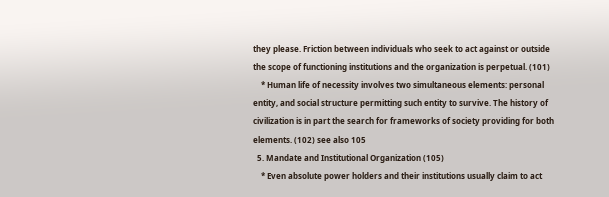they please. Friction between individuals who seek to act against or outside the scope of functioning institutions and the organization is perpetual. (101)
    * Human life of necessity involves two simultaneous elements: personal entity, and social structure permitting such entity to survive. The history of civilization is in part the search for frameworks of society providing for both elements. (102) see also 105
  5. Mandate and Institutional Organization (105)
    * Even absolute power holders and their institutions usually claim to act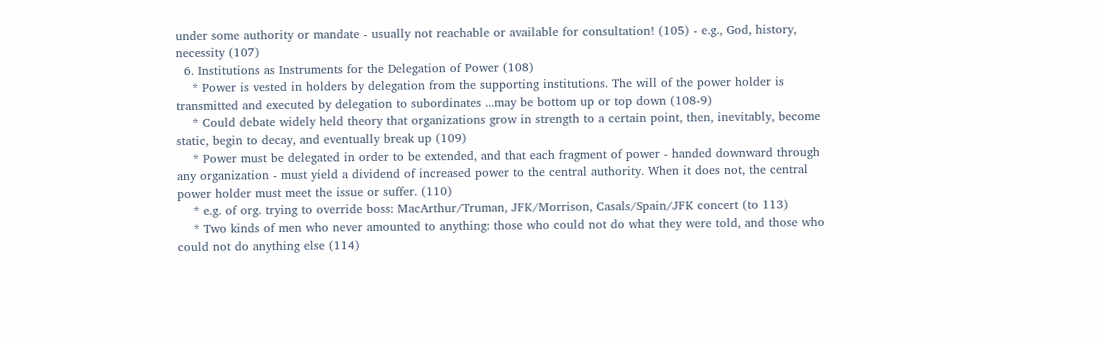under some authority or mandate - usually not reachable or available for consultation! (105) - e.g., God, history, necessity (107)
  6. Institutions as Instruments for the Delegation of Power (108)
    * Power is vested in holders by delegation from the supporting institutions. The will of the power holder is transmitted and executed by delegation to subordinates ...may be bottom up or top down (108-9)
    * Could debate widely held theory that organizations grow in strength to a certain point, then, inevitably, become static, begin to decay, and eventually break up (109)
    * Power must be delegated in order to be extended, and that each fragment of power - handed downward through any organization - must yield a dividend of increased power to the central authority. When it does not, the central power holder must meet the issue or suffer. (110)
    * e.g. of org. trying to override boss: MacArthur/Truman, JFK/Morrison, Casals/Spain/JFK concert (to 113)
    * Two kinds of men who never amounted to anything: those who could not do what they were told, and those who could not do anything else (114)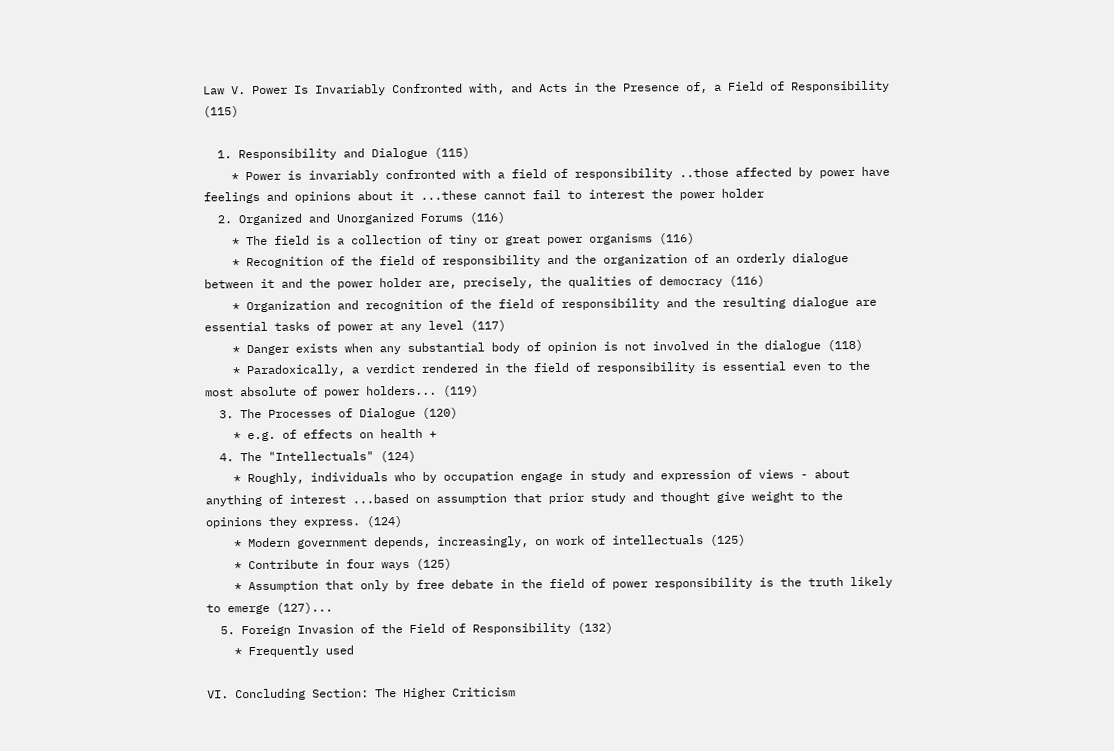Law V. Power Is Invariably Confronted with, and Acts in the Presence of, a Field of Responsibility (115)

  1. Responsibility and Dialogue (115)
    * Power is invariably confronted with a field of responsibility ..those affected by power have feelings and opinions about it ...these cannot fail to interest the power holder
  2. Organized and Unorganized Forums (116)
    * The field is a collection of tiny or great power organisms (116)
    * Recognition of the field of responsibility and the organization of an orderly dialogue between it and the power holder are, precisely, the qualities of democracy (116)
    * Organization and recognition of the field of responsibility and the resulting dialogue are essential tasks of power at any level (117)
    * Danger exists when any substantial body of opinion is not involved in the dialogue (118)
    * Paradoxically, a verdict rendered in the field of responsibility is essential even to the most absolute of power holders... (119)
  3. The Processes of Dialogue (120)
    * e.g. of effects on health +
  4. The "Intellectuals" (124)
    * Roughly, individuals who by occupation engage in study and expression of views - about anything of interest ...based on assumption that prior study and thought give weight to the opinions they express. (124)
    * Modern government depends, increasingly, on work of intellectuals (125)
    * Contribute in four ways (125)
    * Assumption that only by free debate in the field of power responsibility is the truth likely to emerge (127)...
  5. Foreign Invasion of the Field of Responsibility (132)
    * Frequently used

VI. Concluding Section: The Higher Criticism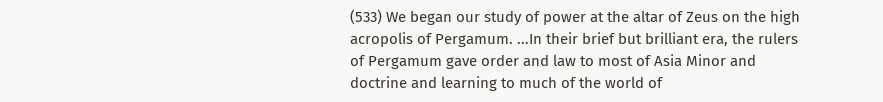(533) We began our study of power at the altar of Zeus on the high acropolis of Pergamum. ...In their brief but brilliant era, the rulers of Pergamum gave order and law to most of Asia Minor and doctrine and learning to much of the world of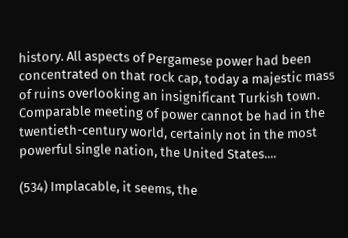history. All aspects of Pergamese power had been concentrated on that rock cap, today a majestic mass of ruins overlooking an insignificant Turkish town. Comparable meeting of power cannot be had in the twentieth-century world, certainly not in the most powerful single nation, the United States....

(534) Implacable, it seems, the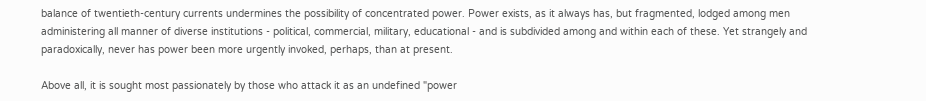balance of twentieth-century currents undermines the possibility of concentrated power. Power exists, as it always has, but fragmented, lodged among men administering all manner of diverse institutions - political, commercial, military, educational - and is subdivided among and within each of these. Yet strangely and paradoxically, never has power been more urgently invoked, perhaps, than at present.

Above all, it is sought most passionately by those who attack it as an undefined "power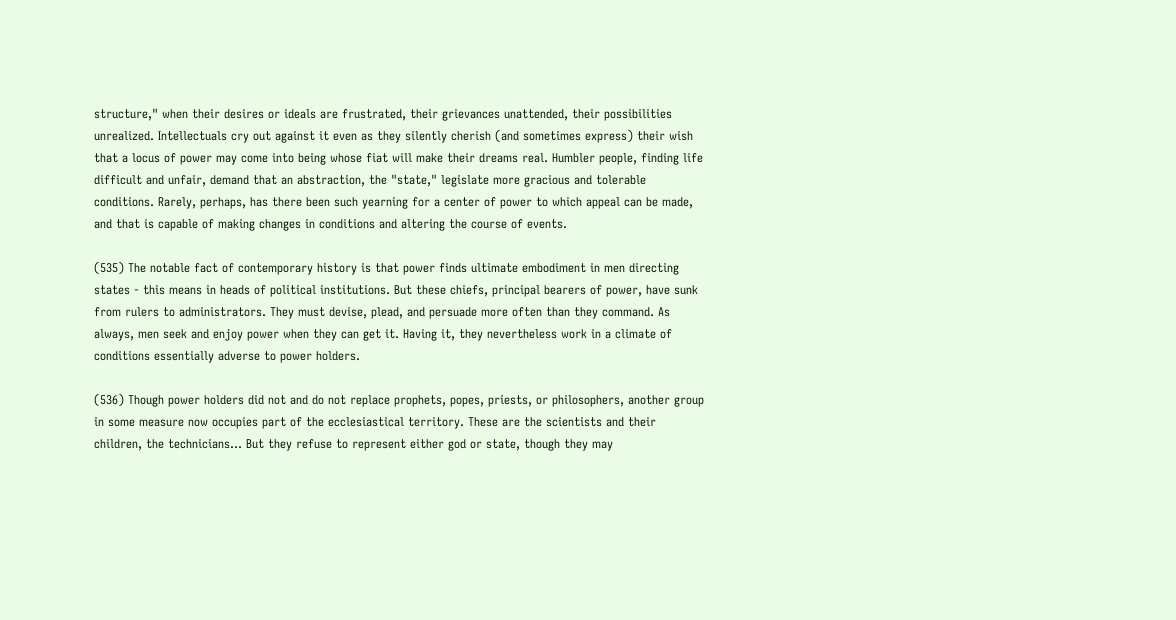structure," when their desires or ideals are frustrated, their grievances unattended, their possibilities unrealized. Intellectuals cry out against it even as they silently cherish (and sometimes express) their wish that a locus of power may come into being whose fiat will make their dreams real. Humbler people, finding life difficult and unfair, demand that an abstraction, the "state," legislate more gracious and tolerable conditions. Rarely, perhaps, has there been such yearning for a center of power to which appeal can be made, and that is capable of making changes in conditions and altering the course of events.

(535) The notable fact of contemporary history is that power finds ultimate embodiment in men directing states - this means in heads of political institutions. But these chiefs, principal bearers of power, have sunk from rulers to administrators. They must devise, plead, and persuade more often than they command. As always, men seek and enjoy power when they can get it. Having it, they nevertheless work in a climate of conditions essentially adverse to power holders.

(536) Though power holders did not and do not replace prophets, popes, priests, or philosophers, another group in some measure now occupies part of the ecclesiastical territory. These are the scientists and their children, the technicians... But they refuse to represent either god or state, though they may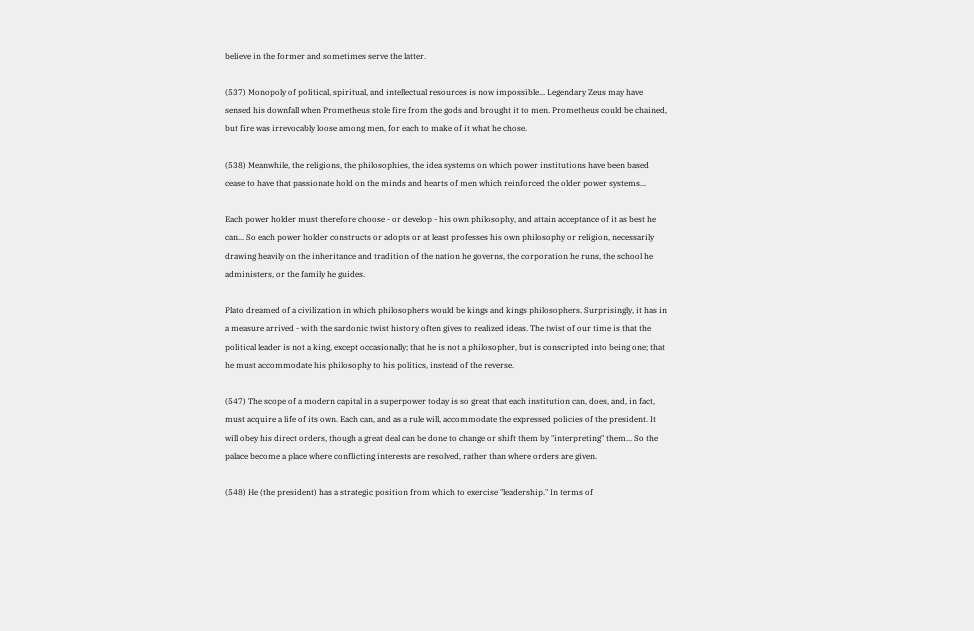believe in the former and sometimes serve the latter.

(537) Monopoly of political, spiritual, and intellectual resources is now impossible... Legendary Zeus may have sensed his downfall when Prometheus stole fire from the gods and brought it to men. Prometheus could be chained, but fire was irrevocably loose among men, for each to make of it what he chose.

(538) Meanwhile, the religions, the philosophies, the idea systems on which power institutions have been based cease to have that passionate hold on the minds and hearts of men which reinforced the older power systems...

Each power holder must therefore choose - or develop - his own philosophy, and attain acceptance of it as best he can... So each power holder constructs or adopts or at least professes his own philosophy or religion, necessarily drawing heavily on the inheritance and tradition of the nation he governs, the corporation he runs, the school he administers, or the family he guides.

Plato dreamed of a civilization in which philosophers would be kings and kings philosophers. Surprisingly, it has in a measure arrived - with the sardonic twist history often gives to realized ideas. The twist of our time is that the political leader is not a king, except occasionally; that he is not a philosopher, but is conscripted into being one; that he must accommodate his philosophy to his politics, instead of the reverse.

(547) The scope of a modern capital in a superpower today is so great that each institution can, does, and, in fact, must acquire a life of its own. Each can, and as a rule will, accommodate the expressed policies of the president. It will obey his direct orders, though a great deal can be done to change or shift them by "interpreting" them... So the palace become a place where conflicting interests are resolved, rather than where orders are given.

(548) He (the president) has a strategic position from which to exercise "leadership." In terms of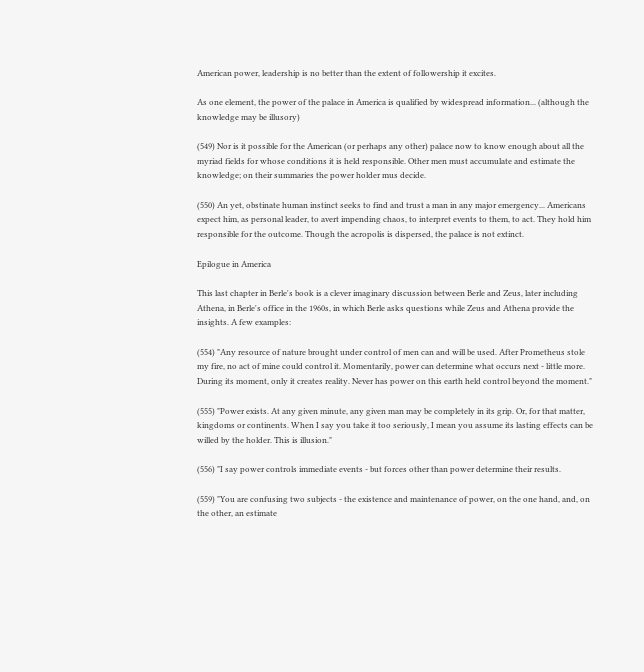American power, leadership is no better than the extent of followership it excites.

As one element, the power of the palace in America is qualified by widespread information... (although the knowledge may be illusory)

(549) Nor is it possible for the American (or perhaps any other) palace now to know enough about all the myriad fields for whose conditions it is held responsible. Other men must accumulate and estimate the knowledge; on their summaries the power holder mus decide.

(550) An yet, obstinate human instinct seeks to find and trust a man in any major emergency... Americans expect him, as personal leader, to avert impending chaos, to interpret events to them, to act. They hold him responsible for the outcome. Though the acropolis is dispersed, the palace is not extinct.

Epilogue in America

This last chapter in Berle's book is a clever imaginary discussion between Berle and Zeus, later including Athena, in Berle's office in the 1960s, in which Berle asks questions while Zeus and Athena provide the insights. A few examples:

(554) "Any resource of nature brought under control of men can and will be used. After Prometheus stole my fire, no act of mine could control it. Momentarily, power can determine what occurs next - little more. During its moment, only it creates reality. Never has power on this earth held control beyond the moment."

(555) "Power exists. At any given minute, any given man may be completely in its grip. Or, for that matter, kingdoms or continents. When I say you take it too seriously, I mean you assume its lasting effects can be willed by the holder. This is illusion."

(556) "I say power controls immediate events - but forces other than power determine their results.

(559) "You are confusing two subjects - the existence and maintenance of power, on the one hand, and, on the other, an estimate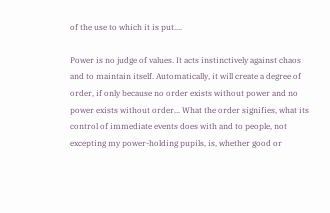of the use to which it is put....

Power is no judge of values. It acts instinctively against chaos and to maintain itself. Automatically, it will create a degree of order, if only because no order exists without power and no power exists without order... What the order signifies, what its control of immediate events does with and to people, not excepting my power-holding pupils, is, whether good or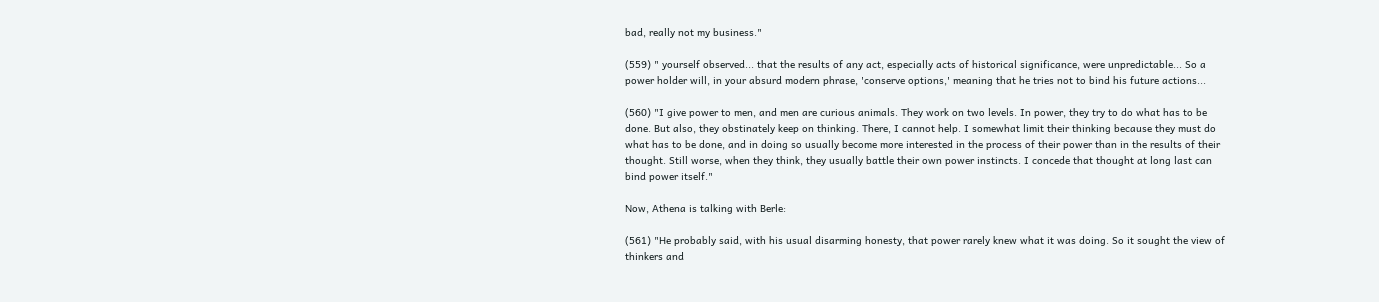bad, really not my business."

(559) " yourself observed... that the results of any act, especially acts of historical significance, were unpredictable... So a power holder will, in your absurd modern phrase, 'conserve options,' meaning that he tries not to bind his future actions...

(560) "I give power to men, and men are curious animals. They work on two levels. In power, they try to do what has to be done. But also, they obstinately keep on thinking. There, I cannot help. I somewhat limit their thinking because they must do what has to be done, and in doing so usually become more interested in the process of their power than in the results of their thought. Still worse, when they think, they usually battle their own power instincts. I concede that thought at long last can bind power itself."

Now, Athena is talking with Berle:

(561) "He probably said, with his usual disarming honesty, that power rarely knew what it was doing. So it sought the view of thinkers and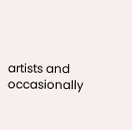artists and occasionally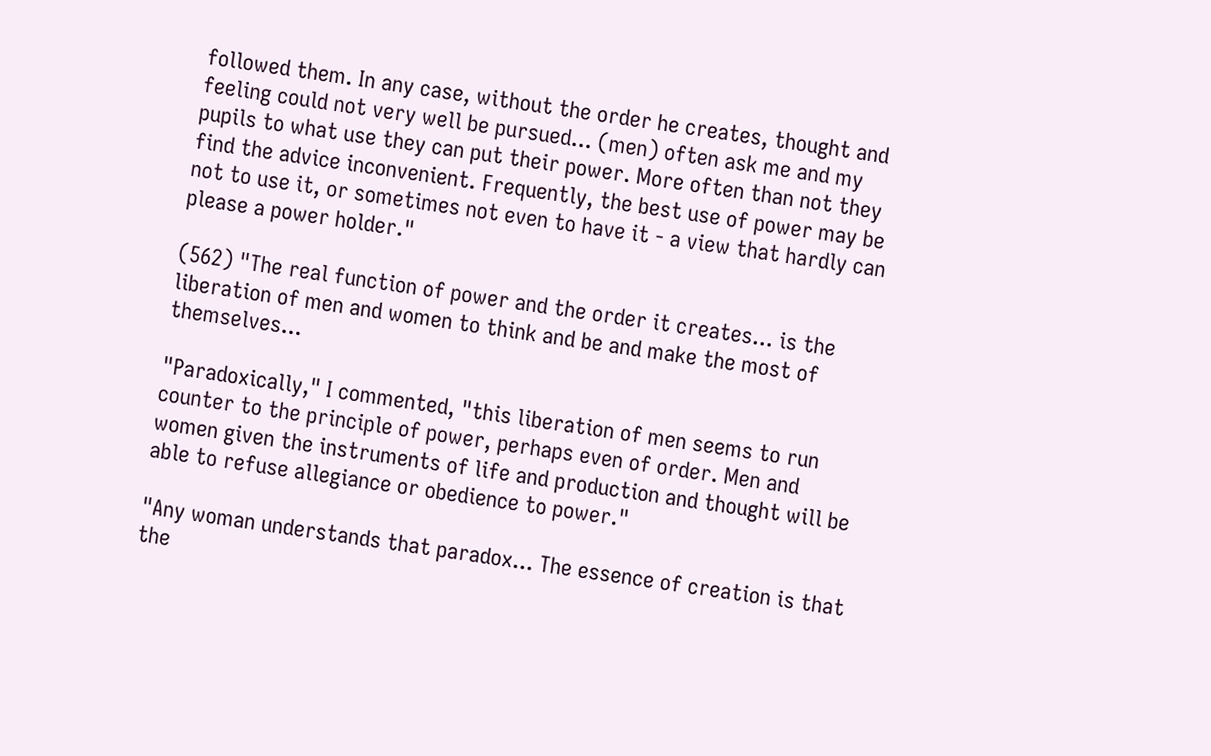followed them. In any case, without the order he creates, thought and feeling could not very well be pursued... (men) often ask me and my pupils to what use they can put their power. More often than not they find the advice inconvenient. Frequently, the best use of power may be not to use it, or sometimes not even to have it - a view that hardly can please a power holder."

(562) "The real function of power and the order it creates... is the liberation of men and women to think and be and make the most of themselves...

"Paradoxically," I commented, "this liberation of men seems to run counter to the principle of power, perhaps even of order. Men and women given the instruments of life and production and thought will be able to refuse allegiance or obedience to power."

"Any woman understands that paradox... The essence of creation is that the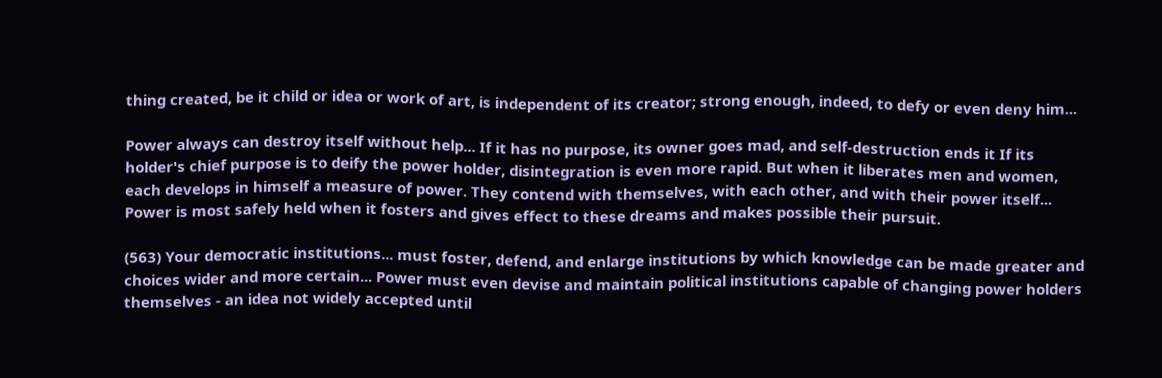thing created, be it child or idea or work of art, is independent of its creator; strong enough, indeed, to defy or even deny him...

Power always can destroy itself without help... If it has no purpose, its owner goes mad, and self-destruction ends it If its holder's chief purpose is to deify the power holder, disintegration is even more rapid. But when it liberates men and women, each develops in himself a measure of power. They contend with themselves, with each other, and with their power itself... Power is most safely held when it fosters and gives effect to these dreams and makes possible their pursuit.

(563) Your democratic institutions... must foster, defend, and enlarge institutions by which knowledge can be made greater and choices wider and more certain... Power must even devise and maintain political institutions capable of changing power holders themselves - an idea not widely accepted until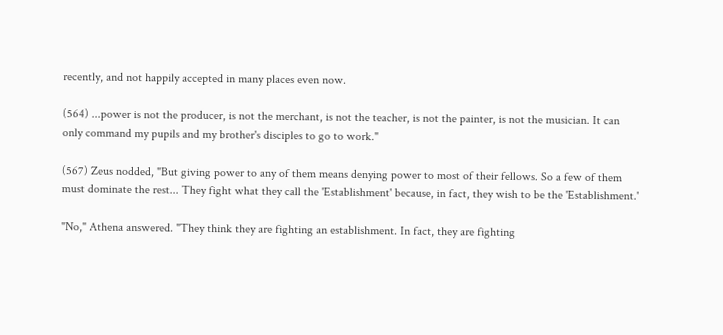recently, and not happily accepted in many places even now.

(564) ...power is not the producer, is not the merchant, is not the teacher, is not the painter, is not the musician. It can only command my pupils and my brother's disciples to go to work."

(567) Zeus nodded, "But giving power to any of them means denying power to most of their fellows. So a few of them must dominate the rest... They fight what they call the 'Establishment' because, in fact, they wish to be the 'Establishment.'

"No," Athena answered. "They think they are fighting an establishment. In fact, they are fighting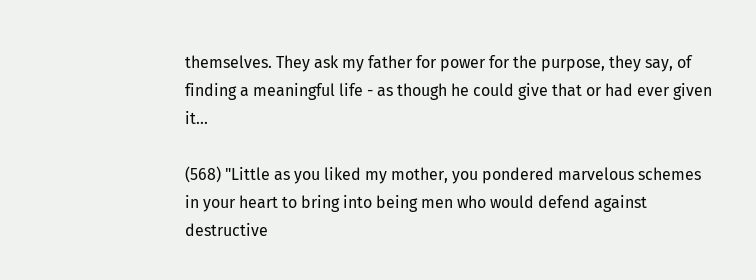themselves. They ask my father for power for the purpose, they say, of finding a meaningful life - as though he could give that or had ever given it...

(568) "Little as you liked my mother, you pondered marvelous schemes in your heart to bring into being men who would defend against destructive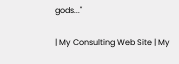gods..."

| My Consulting Web Site | My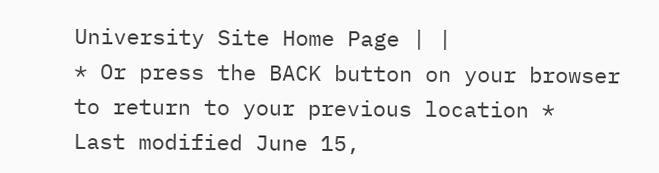University Site Home Page | |
* Or press the BACK button on your browser to return to your previous location *
Last modified June 15,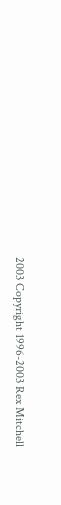2003 Copyright 1996-2003 Rex Mitchell